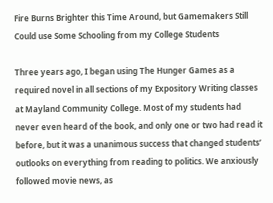Fire Burns Brighter this Time Around, but Gamemakers Still Could use Some Schooling from my College Students

Three years ago, I began using The Hunger Games as a required novel in all sections of my Expository Writing classes at Mayland Community College. Most of my students had never even heard of the book, and only one or two had read it before, but it was a unanimous success that changed students’ outlooks on everything from reading to politics. We anxiously followed movie news, as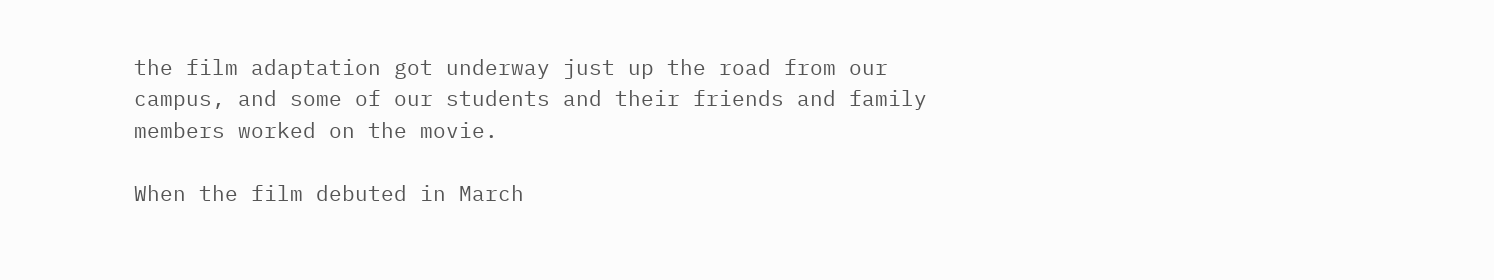the film adaptation got underway just up the road from our campus, and some of our students and their friends and family members worked on the movie.

When the film debuted in March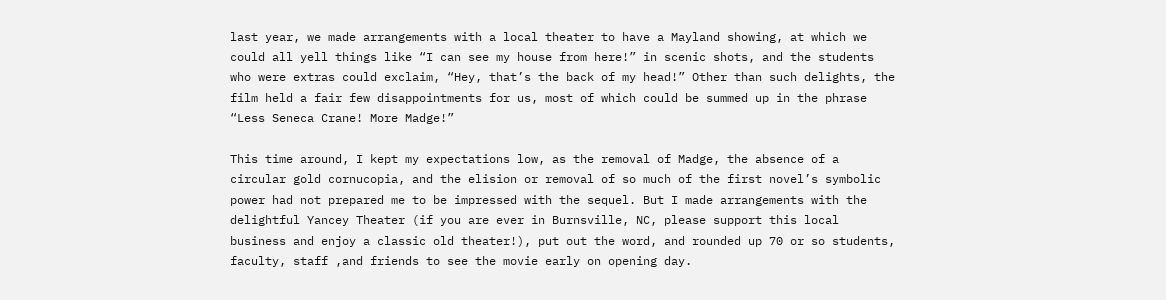last year, we made arrangements with a local theater to have a Mayland showing, at which we could all yell things like “I can see my house from here!” in scenic shots, and the students who were extras could exclaim, “Hey, that’s the back of my head!” Other than such delights, the film held a fair few disappointments for us, most of which could be summed up in the phrase “Less Seneca Crane! More Madge!”

This time around, I kept my expectations low, as the removal of Madge, the absence of a circular gold cornucopia, and the elision or removal of so much of the first novel’s symbolic power had not prepared me to be impressed with the sequel. But I made arrangements with the delightful Yancey Theater (if you are ever in Burnsville, NC, please support this local business and enjoy a classic old theater!), put out the word, and rounded up 70 or so students, faculty, staff ,and friends to see the movie early on opening day.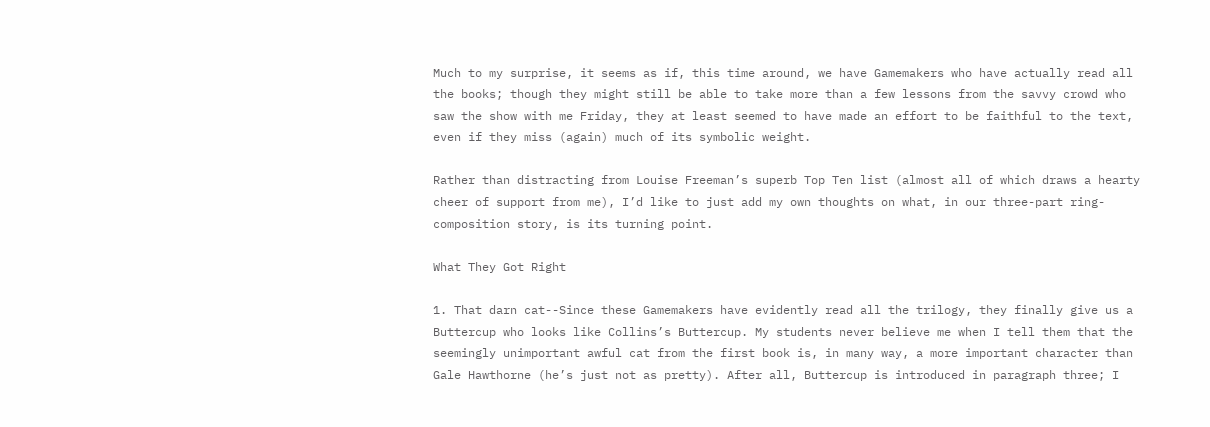Much to my surprise, it seems as if, this time around, we have Gamemakers who have actually read all the books; though they might still be able to take more than a few lessons from the savvy crowd who saw the show with me Friday, they at least seemed to have made an effort to be faithful to the text, even if they miss (again) much of its symbolic weight.

Rather than distracting from Louise Freeman’s superb Top Ten list (almost all of which draws a hearty cheer of support from me), I’d like to just add my own thoughts on what, in our three-part ring-composition story, is its turning point.

What They Got Right

1. That darn cat--Since these Gamemakers have evidently read all the trilogy, they finally give us a Buttercup who looks like Collins’s Buttercup. My students never believe me when I tell them that the seemingly unimportant awful cat from the first book is, in many way, a more important character than Gale Hawthorne (he’s just not as pretty). After all, Buttercup is introduced in paragraph three; I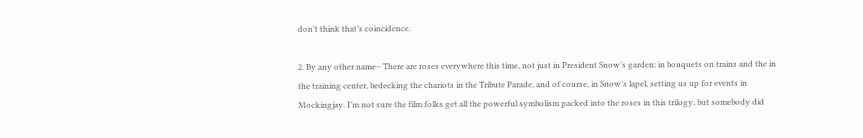don’t think that’s coincidence.

2. By any other name– There are roses everywhere this time, not just in President Snow’s garden: in bouquets on trains and the in the training center, bedecking the chariots in the Tribute Parade, and of course, in Snow’s lapel, setting us up for events in Mockingjay. I’m not sure the film folks get all the powerful symbolism packed into the roses in this trilogy, but somebody did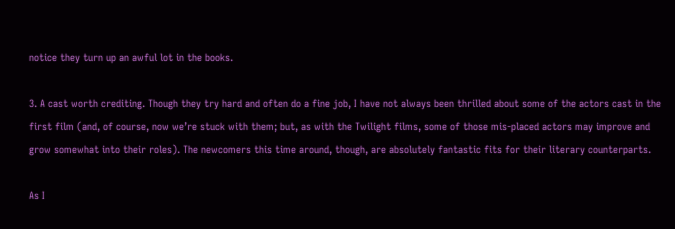notice they turn up an awful lot in the books.

3. A cast worth crediting. Though they try hard and often do a fine job, I have not always been thrilled about some of the actors cast in the first film (and, of course, now we’re stuck with them; but, as with the Twilight films, some of those mis-placed actors may improve and grow somewhat into their roles). The newcomers this time around, though, are absolutely fantastic fits for their literary counterparts.

As I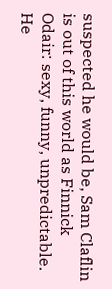suspected he would be, Sam Claflin is out of this world as Finnick Odair: sexy, funny, unpredictable. He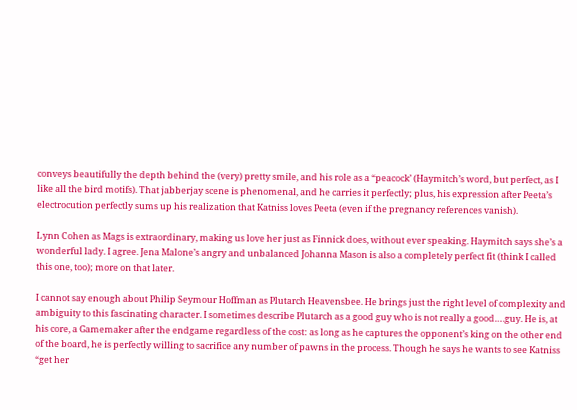conveys beautifully the depth behind the (very) pretty smile, and his role as a “peacock’ (Haymitch’s word, but perfect, as I like all the bird motifs). That jabberjay scene is phenomenal, and he carries it perfectly; plus, his expression after Peeta’s electrocution perfectly sums up his realization that Katniss loves Peeta (even if the pregnancy references vanish).

Lynn Cohen as Mags is extraordinary, making us love her just as Finnick does, without ever speaking. Haymitch says she’s a wonderful lady. I agree. Jena Malone’s angry and unbalanced Johanna Mason is also a completely perfect fit (think I called this one, too); more on that later.

I cannot say enough about Philip Seymour Hoffman as Plutarch Heavensbee. He brings just the right level of complexity and ambiguity to this fascinating character. I sometimes describe Plutarch as a good guy who is not really a good….guy. He is, at his core, a Gamemaker after the endgame regardless of the cost: as long as he captures the opponent’s king on the other end of the board, he is perfectly willing to sacrifice any number of pawns in the process. Though he says he wants to see Katniss “get her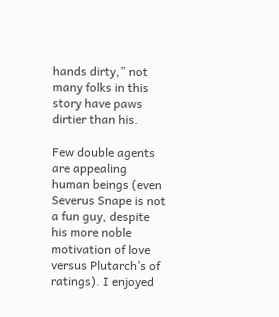hands dirty,” not many folks in this story have paws dirtier than his.

Few double agents are appealing human beings (even Severus Snape is not a fun guy, despite his more noble motivation of love versus Plutarch’s of ratings). I enjoyed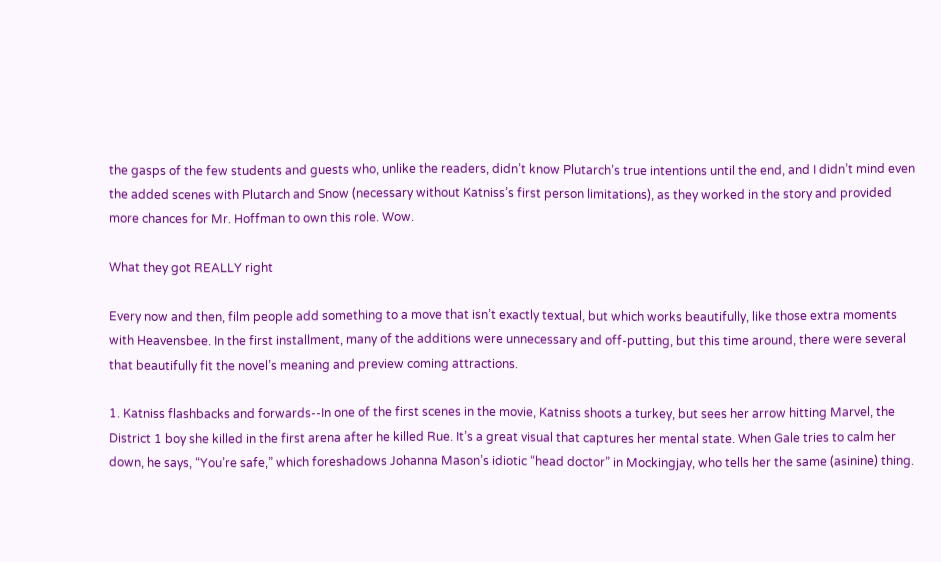the gasps of the few students and guests who, unlike the readers, didn’t know Plutarch’s true intentions until the end, and I didn’t mind even the added scenes with Plutarch and Snow (necessary without Katniss’s first person limitations), as they worked in the story and provided more chances for Mr. Hoffman to own this role. Wow.

What they got REALLY right

Every now and then, film people add something to a move that isn’t exactly textual, but which works beautifully, like those extra moments with Heavensbee. In the first installment, many of the additions were unnecessary and off-putting, but this time around, there were several that beautifully fit the novel’s meaning and preview coming attractions.

1. Katniss flashbacks and forwards--In one of the first scenes in the movie, Katniss shoots a turkey, but sees her arrow hitting Marvel, the District 1 boy she killed in the first arena after he killed Rue. It’s a great visual that captures her mental state. When Gale tries to calm her down, he says, “You’re safe,” which foreshadows Johanna Mason’s idiotic “head doctor” in Mockingjay, who tells her the same (asinine) thing.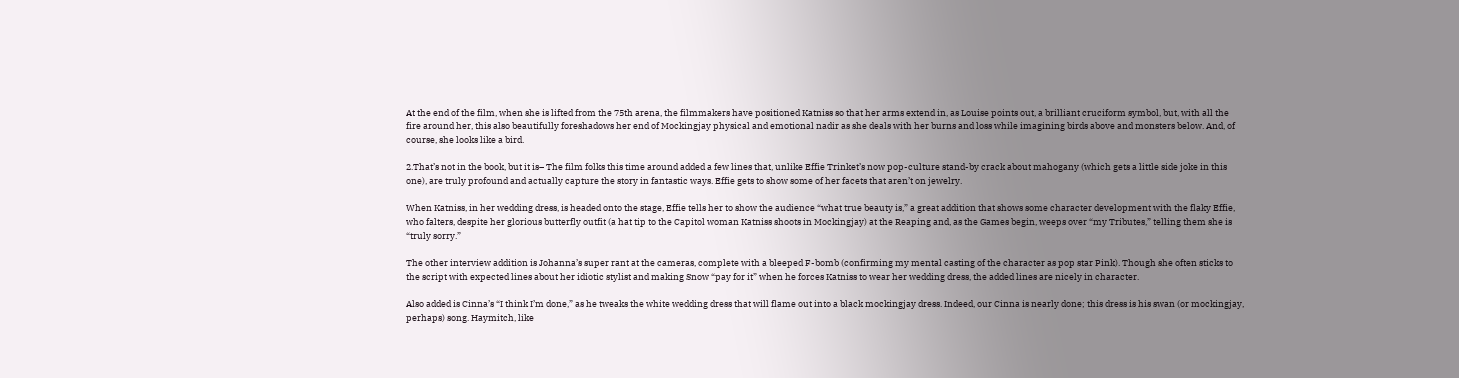At the end of the film, when she is lifted from the 75th arena, the filmmakers have positioned Katniss so that her arms extend in, as Louise points out, a brilliant cruciform symbol, but, with all the fire around her, this also beautifully foreshadows her end of Mockingjay physical and emotional nadir as she deals with her burns and loss while imagining birds above and monsters below. And, of course, she looks like a bird.

2.That’s not in the book, but it is– The film folks this time around added a few lines that, unlike Effie Trinket’s now pop-culture stand-by crack about mahogany (which gets a little side joke in this one), are truly profound and actually capture the story in fantastic ways. Effie gets to show some of her facets that aren’t on jewelry.

When Katniss, in her wedding dress, is headed onto the stage, Effie tells her to show the audience “what true beauty is,” a great addition that shows some character development with the flaky Effie, who falters, despite her glorious butterfly outfit (a hat tip to the Capitol woman Katniss shoots in Mockingjay) at the Reaping and, as the Games begin, weeps over “my Tributes,” telling them she is “truly sorry.”

The other interview addition is Johanna’s super rant at the cameras, complete with a bleeped F-bomb (confirming my mental casting of the character as pop star Pink). Though she often sticks to the script with expected lines about her idiotic stylist and making Snow “pay for it” when he forces Katniss to wear her wedding dress, the added lines are nicely in character.

Also added is Cinna’s “I think I’m done,” as he tweaks the white wedding dress that will flame out into a black mockingjay dress. Indeed, our Cinna is nearly done; this dress is his swan (or mockingjay, perhaps) song. Haymitch, like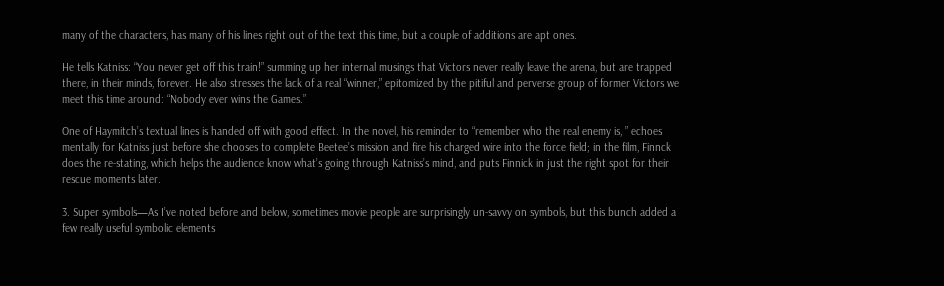many of the characters, has many of his lines right out of the text this time, but a couple of additions are apt ones.

He tells Katniss: “You never get off this train!” summing up her internal musings that Victors never really leave the arena, but are trapped there, in their minds, forever. He also stresses the lack of a real “winner,” epitomized by the pitiful and perverse group of former Victors we meet this time around: “Nobody ever wins the Games.”

One of Haymitch’s textual lines is handed off with good effect. In the novel, his reminder to “remember who the real enemy is, ” echoes mentally for Katniss just before she chooses to complete Beetee’s mission and fire his charged wire into the force field; in the film, Finnck does the re-stating, which helps the audience know what’s going through Katniss’s mind, and puts Finnick in just the right spot for their rescue moments later.

3. Super symbols—As I’ve noted before and below, sometimes movie people are surprisingly un-savvy on symbols, but this bunch added a few really useful symbolic elements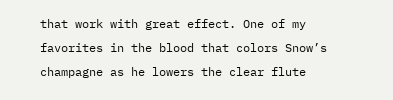that work with great effect. One of my favorites in the blood that colors Snow’s champagne as he lowers the clear flute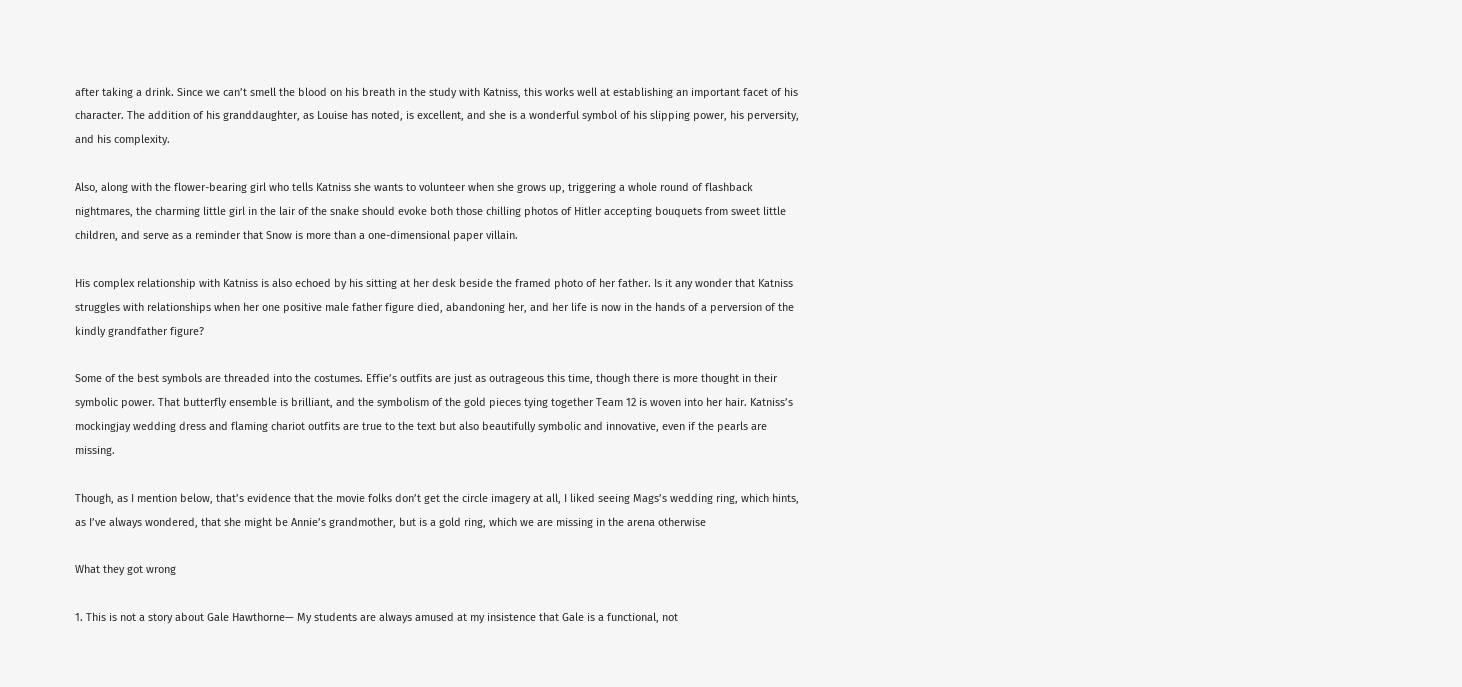after taking a drink. Since we can’t smell the blood on his breath in the study with Katniss, this works well at establishing an important facet of his character. The addition of his granddaughter, as Louise has noted, is excellent, and she is a wonderful symbol of his slipping power, his perversity, and his complexity.

Also, along with the flower-bearing girl who tells Katniss she wants to volunteer when she grows up, triggering a whole round of flashback nightmares, the charming little girl in the lair of the snake should evoke both those chilling photos of Hitler accepting bouquets from sweet little children, and serve as a reminder that Snow is more than a one-dimensional paper villain.

His complex relationship with Katniss is also echoed by his sitting at her desk beside the framed photo of her father. Is it any wonder that Katniss struggles with relationships when her one positive male father figure died, abandoning her, and her life is now in the hands of a perversion of the kindly grandfather figure?

Some of the best symbols are threaded into the costumes. Effie’s outfits are just as outrageous this time, though there is more thought in their symbolic power. That butterfly ensemble is brilliant, and the symbolism of the gold pieces tying together Team 12 is woven into her hair. Katniss’s mockingjay wedding dress and flaming chariot outfits are true to the text but also beautifully symbolic and innovative, even if the pearls are missing.

Though, as I mention below, that’s evidence that the movie folks don’t get the circle imagery at all, I liked seeing Mags’s wedding ring, which hints, as I’ve always wondered, that she might be Annie’s grandmother, but is a gold ring, which we are missing in the arena otherwise

What they got wrong

1. This is not a story about Gale Hawthorne— My students are always amused at my insistence that Gale is a functional, not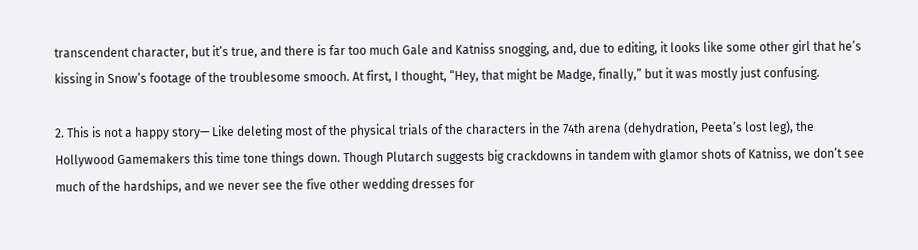transcendent character, but it’s true, and there is far too much Gale and Katniss snogging, and, due to editing, it looks like some other girl that he’s kissing in Snow’s footage of the troublesome smooch. At first, I thought, “Hey, that might be Madge, finally,” but it was mostly just confusing.

2. This is not a happy story— Like deleting most of the physical trials of the characters in the 74th arena (dehydration, Peeta’s lost leg), the Hollywood Gamemakers this time tone things down. Though Plutarch suggests big crackdowns in tandem with glamor shots of Katniss, we don’t see much of the hardships, and we never see the five other wedding dresses for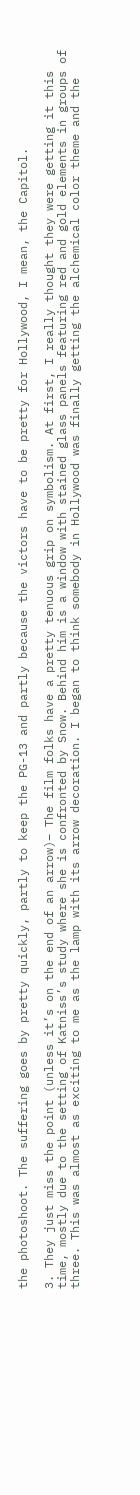the photoshoot. The suffering goes by pretty quickly, partly to keep the PG-13 and partly because the victors have to be pretty for Hollywood, I mean, the Capitol.

3. They just miss the point (unless it’s on the end of an arrow)– The film folks have a pretty tenuous grip on symbolism. At first, I really thought they were getting it this time, mostly due to the setting of Katniss’s study where she is confronted by Snow. Behind him is a window with stained glass panels featuring red and gold elements in groups of three. This was almost as exciting to me as the lamp with its arrow decoration. I began to think somebody in Hollywood was finally getting the alchemical color theme and the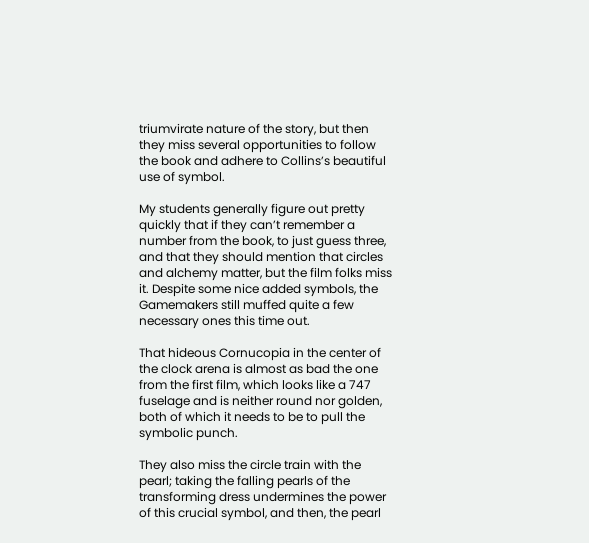triumvirate nature of the story, but then they miss several opportunities to follow the book and adhere to Collins’s beautiful use of symbol.

My students generally figure out pretty quickly that if they can’t remember a number from the book, to just guess three, and that they should mention that circles and alchemy matter, but the film folks miss it. Despite some nice added symbols, the Gamemakers still muffed quite a few necessary ones this time out.

That hideous Cornucopia in the center of the clock arena is almost as bad the one from the first film, which looks like a 747 fuselage and is neither round nor golden, both of which it needs to be to pull the symbolic punch.

They also miss the circle train with the pearl; taking the falling pearls of the transforming dress undermines the power of this crucial symbol, and then, the pearl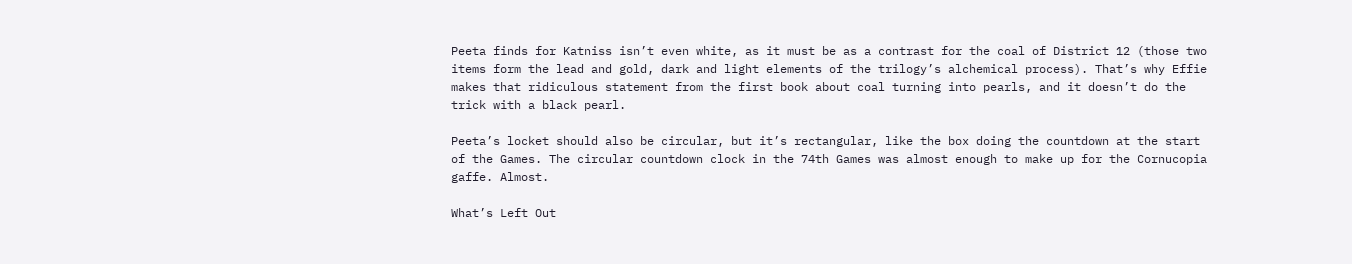Peeta finds for Katniss isn’t even white, as it must be as a contrast for the coal of District 12 (those two items form the lead and gold, dark and light elements of the trilogy’s alchemical process). That’s why Effie makes that ridiculous statement from the first book about coal turning into pearls, and it doesn’t do the trick with a black pearl.

Peeta’s locket should also be circular, but it’s rectangular, like the box doing the countdown at the start of the Games. The circular countdown clock in the 74th Games was almost enough to make up for the Cornucopia gaffe. Almost.

What’s Left Out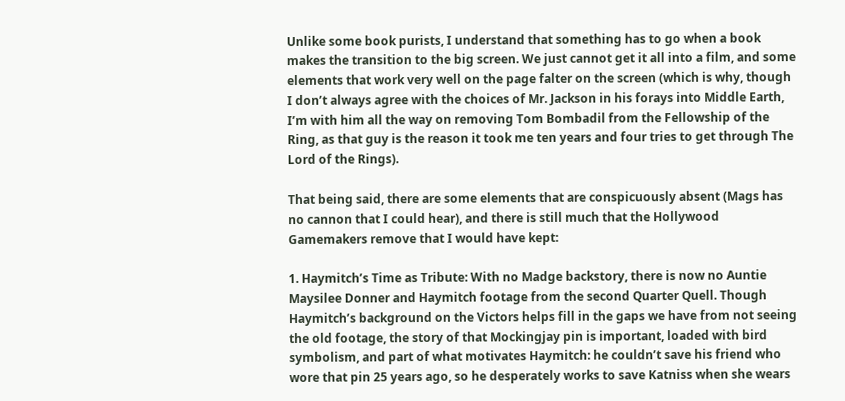Unlike some book purists, I understand that something has to go when a book makes the transition to the big screen. We just cannot get it all into a film, and some elements that work very well on the page falter on the screen (which is why, though I don’t always agree with the choices of Mr. Jackson in his forays into Middle Earth, I’m with him all the way on removing Tom Bombadil from the Fellowship of the Ring, as that guy is the reason it took me ten years and four tries to get through The Lord of the Rings).

That being said, there are some elements that are conspicuously absent (Mags has no cannon that I could hear), and there is still much that the Hollywood Gamemakers remove that I would have kept:

1. Haymitch’s Time as Tribute: With no Madge backstory, there is now no Auntie Maysilee Donner and Haymitch footage from the second Quarter Quell. Though Haymitch’s background on the Victors helps fill in the gaps we have from not seeing the old footage, the story of that Mockingjay pin is important, loaded with bird symbolism, and part of what motivates Haymitch: he couldn’t save his friend who wore that pin 25 years ago, so he desperately works to save Katniss when she wears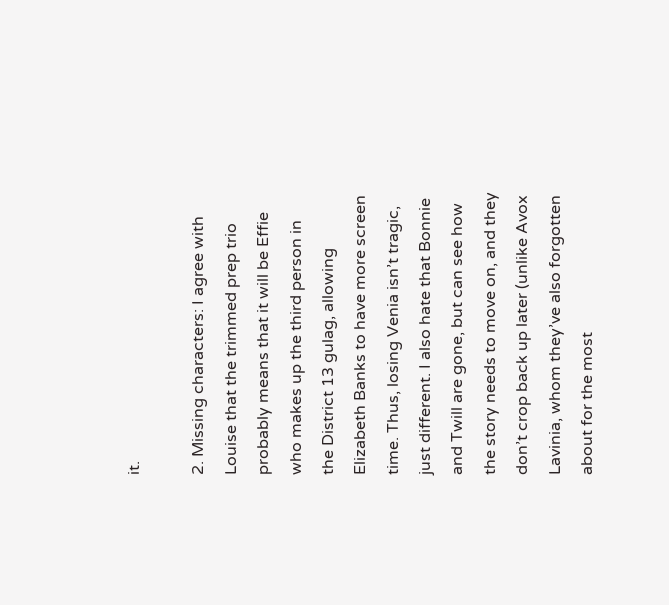it.

2. Missing characters: I agree with Louise that the trimmed prep trio probably means that it will be Effie who makes up the third person in the District 13 gulag, allowing Elizabeth Banks to have more screen time. Thus, losing Venia isn’t tragic, just different. I also hate that Bonnie and Twill are gone, but can see how the story needs to move on, and they don’t crop back up later (unlike Avox Lavinia, whom they’ve also forgotten about for the most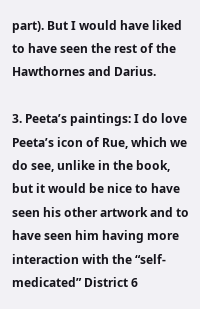part). But I would have liked to have seen the rest of the Hawthornes and Darius.

3. Peeta’s paintings: I do love Peeta’s icon of Rue, which we do see, unlike in the book, but it would be nice to have seen his other artwork and to have seen him having more interaction with the “self-medicated” District 6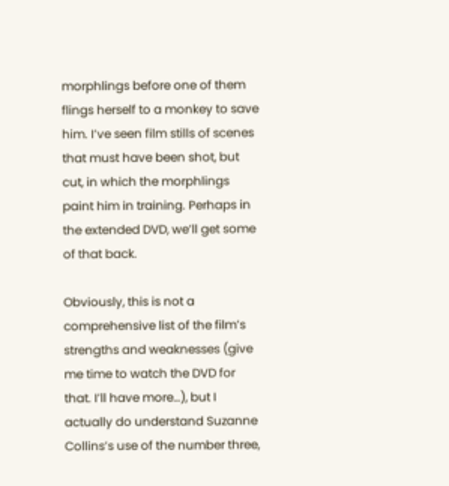morphlings before one of them flings herself to a monkey to save him. I’ve seen film stills of scenes that must have been shot, but cut, in which the morphlings paint him in training. Perhaps in the extended DVD, we’ll get some of that back.

Obviously, this is not a comprehensive list of the film’s strengths and weaknesses (give me time to watch the DVD for that. I’ll have more…), but I actually do understand Suzanne Collins’s use of the number three,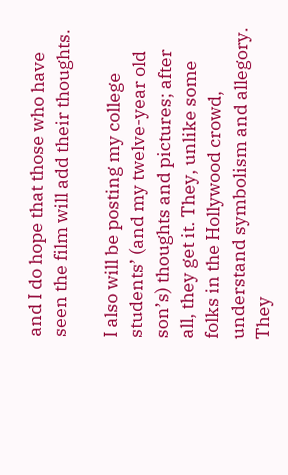and I do hope that those who have seen the film will add their thoughts.

I also will be posting my college students’ (and my twelve-year old son’s) thoughts and pictures; after all, they get it. They, unlike some folks in the Hollywood crowd, understand symbolism and allegory. They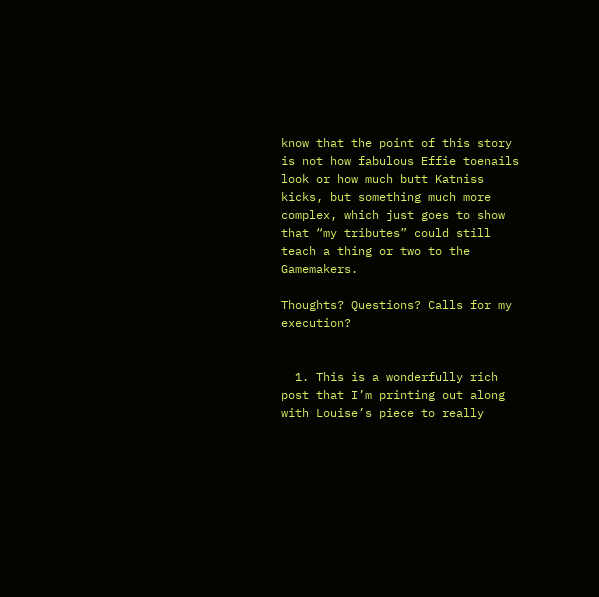know that the point of this story is not how fabulous Effie toenails look or how much butt Katniss kicks, but something much more complex, which just goes to show that “my tributes” could still teach a thing or two to the Gamemakers.

Thoughts? Questions? Calls for my execution?


  1. This is a wonderfully rich post that I’m printing out along with Louise’s piece to really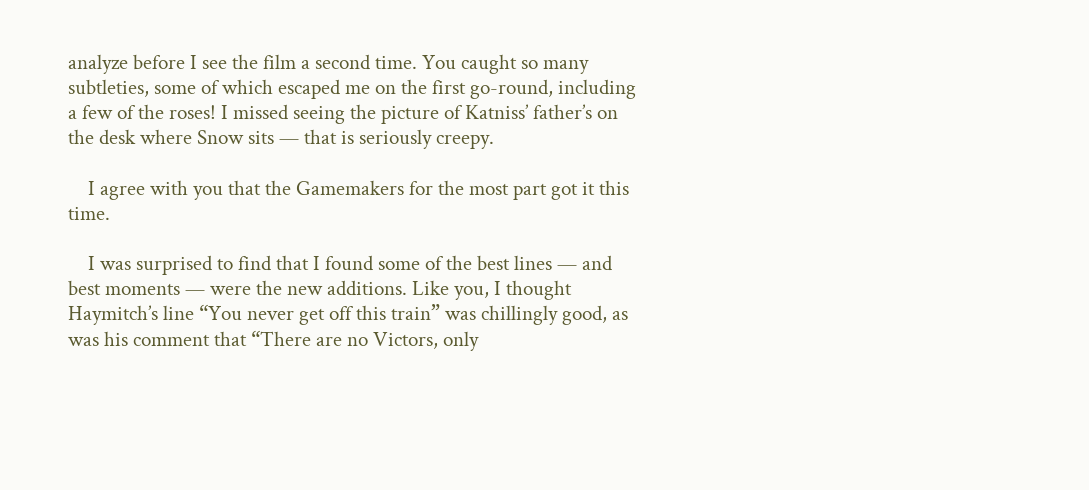analyze before I see the film a second time. You caught so many subtleties, some of which escaped me on the first go-round, including a few of the roses! I missed seeing the picture of Katniss’ father’s on the desk where Snow sits — that is seriously creepy.

    I agree with you that the Gamemakers for the most part got it this time.

    I was surprised to find that I found some of the best lines — and best moments — were the new additions. Like you, I thought Haymitch’s line “You never get off this train” was chillingly good, as was his comment that “There are no Victors, only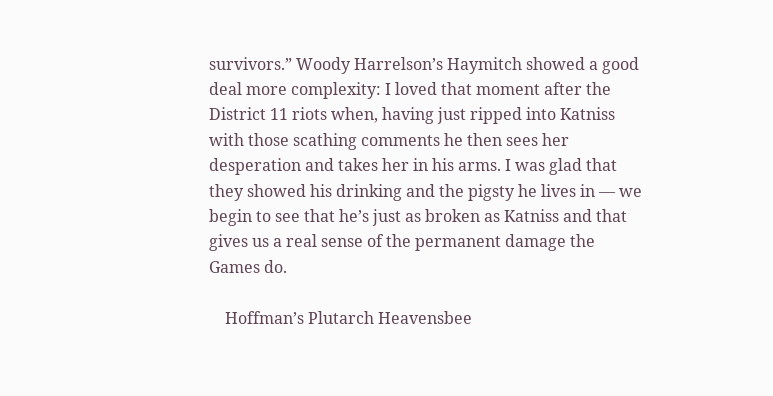survivors.” Woody Harrelson’s Haymitch showed a good deal more complexity: I loved that moment after the District 11 riots when, having just ripped into Katniss with those scathing comments he then sees her desperation and takes her in his arms. I was glad that they showed his drinking and the pigsty he lives in — we begin to see that he’s just as broken as Katniss and that gives us a real sense of the permanent damage the Games do.

    Hoffman’s Plutarch Heavensbee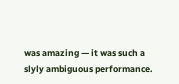was amazing — it was such a slyly ambiguous performance.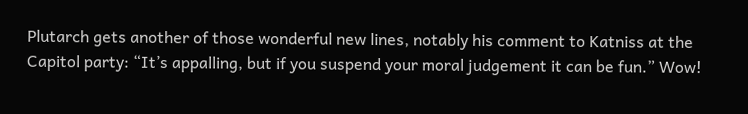Plutarch gets another of those wonderful new lines, notably his comment to Katniss at the Capitol party: “It’s appalling, but if you suspend your moral judgement it can be fun.” Wow!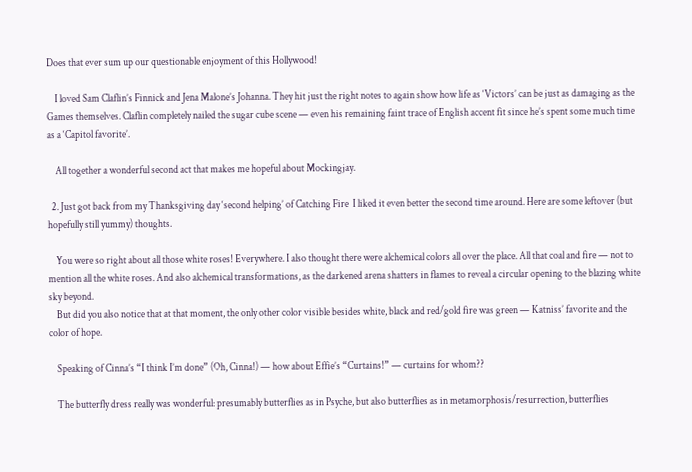Does that ever sum up our questionable enjoyment of this Hollywood!

    I loved Sam Claflin’s Finnick and Jena Malone’s Johanna. They hit just the right notes to again show how life as ‘Victors’ can be just as damaging as the Games themselves. Claflin completely nailed the sugar cube scene — even his remaining faint trace of English accent fit since he’s spent some much time as a ‘Capitol favorite’.

    All together a wonderful second act that makes me hopeful about Mockingjay.

  2. Just got back from my Thanksgiving day ‘second helping’ of Catching Fire  I liked it even better the second time around. Here are some leftover (but hopefully still yummy) thoughts.

    You were so right about all those white roses! Everywhere. I also thought there were alchemical colors all over the place. All that coal and fire — not to mention all the white roses. And also alchemical transformations, as the darkened arena shatters in flames to reveal a circular opening to the blazing white sky beyond.
    But did you also notice that at that moment, the only other color visible besides white, black and red/gold fire was green — Katniss’ favorite and the color of hope.

    Speaking of Cinna’s “I think I’m done” (Oh, Cinna!) — how about Effie’s “Curtains!” — curtains for whom??

    The butterfly dress really was wonderful: presumably butterflies as in Psyche, but also butterflies as in metamorphosis/resurrection, butterflies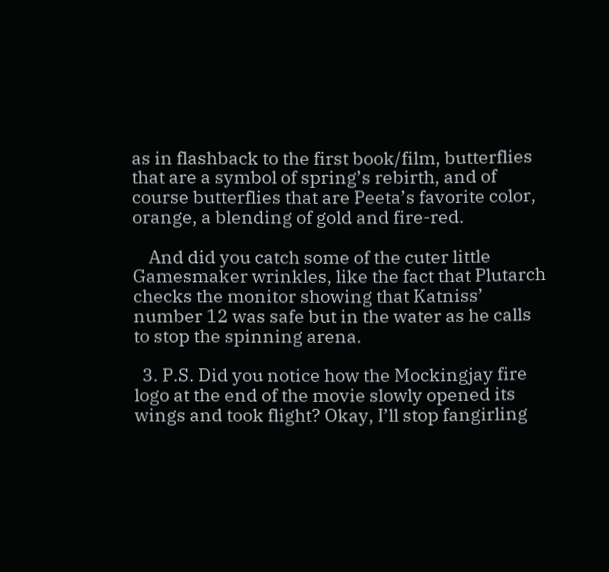as in flashback to the first book/film, butterflies that are a symbol of spring’s rebirth, and of course butterflies that are Peeta’s favorite color, orange, a blending of gold and fire-red.

    And did you catch some of the cuter little Gamesmaker wrinkles, like the fact that Plutarch checks the monitor showing that Katniss’ number 12 was safe but in the water as he calls to stop the spinning arena.

  3. P.S. Did you notice how the Mockingjay fire logo at the end of the movie slowly opened its wings and took flight? Okay, I’ll stop fangirling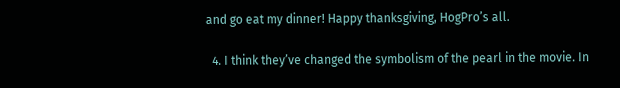and go eat my dinner! Happy thanksgiving, HogPro’s all.

  4. I think they’ve changed the symbolism of the pearl in the movie. In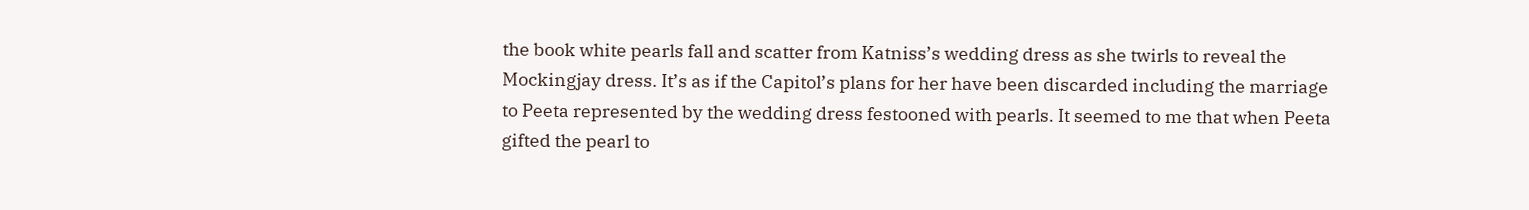the book white pearls fall and scatter from Katniss’s wedding dress as she twirls to reveal the Mockingjay dress. It’s as if the Capitol’s plans for her have been discarded including the marriage to Peeta represented by the wedding dress festooned with pearls. It seemed to me that when Peeta gifted the pearl to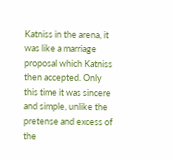Katniss in the arena, it was like a marriage proposal which Katniss then accepted. Only this time it was sincere and simple, unlike the pretense and excess of the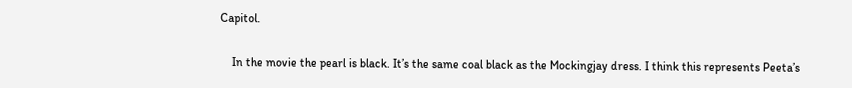Capitol.

    In the movie the pearl is black. It’s the same coal black as the Mockingjay dress. I think this represents Peeta’s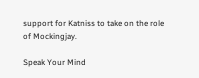support for Katniss to take on the role of Mockingjay.

Speak Your Mind